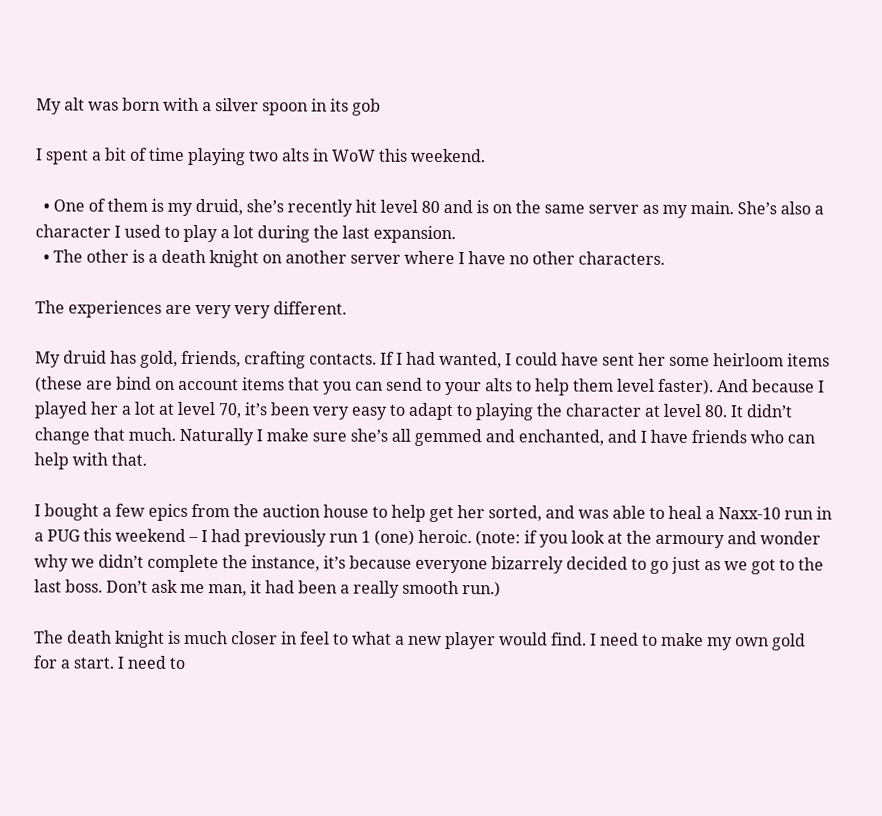My alt was born with a silver spoon in its gob

I spent a bit of time playing two alts in WoW this weekend.

  • One of them is my druid, she’s recently hit level 80 and is on the same server as my main. She’s also a character I used to play a lot during the last expansion.
  • The other is a death knight on another server where I have no other characters.

The experiences are very very different.

My druid has gold, friends, crafting contacts. If I had wanted, I could have sent her some heirloom items (these are bind on account items that you can send to your alts to help them level faster). And because I played her a lot at level 70, it’s been very easy to adapt to playing the character at level 80. It didn’t change that much. Naturally I make sure she’s all gemmed and enchanted, and I have friends who can help with that.

I bought a few epics from the auction house to help get her sorted, and was able to heal a Naxx-10 run in a PUG this weekend – I had previously run 1 (one) heroic. (note: if you look at the armoury and wonder why we didn’t complete the instance, it’s because everyone bizarrely decided to go just as we got to the last boss. Don’t ask me man, it had been a really smooth run.)

The death knight is much closer in feel to what a new player would find. I need to make my own gold for a start. I need to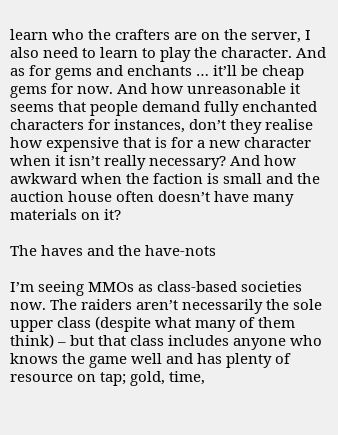learn who the crafters are on the server, I also need to learn to play the character. And as for gems and enchants … it’ll be cheap gems for now. And how unreasonable it seems that people demand fully enchanted characters for instances, don’t they realise how expensive that is for a new character when it isn’t really necessary? And how awkward when the faction is small and the auction house often doesn’t have many materials on it?

The haves and the have-nots

I’m seeing MMOs as class-based societies now. The raiders aren’t necessarily the sole upper class (despite what many of them think) – but that class includes anyone who knows the game well and has plenty of resource on tap; gold, time,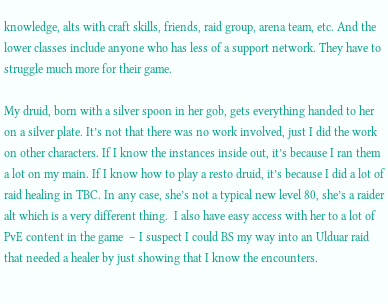knowledge, alts with craft skills, friends, raid group, arena team, etc. And the lower classes include anyone who has less of a support network. They have to struggle much more for their game.

My druid, born with a silver spoon in her gob, gets everything handed to her on a silver plate. It’s not that there was no work involved, just I did the work on other characters. If I know the instances inside out, it’s because I ran them a lot on my main. If I know how to play a resto druid, it’s because I did a lot of raid healing in TBC. In any case, she’s not a typical new level 80, she’s a raider alt which is a very different thing.  I also have easy access with her to a lot of  PvE content in the game  – I suspect I could BS my way into an Ulduar raid that needed a healer by just showing that I know the encounters.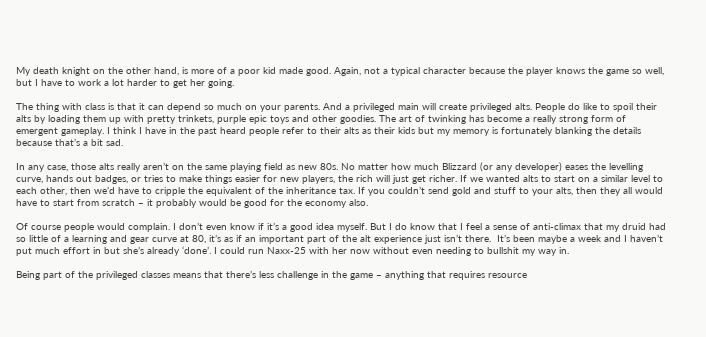My death knight on the other hand, is more of a poor kid made good. Again, not a typical character because the player knows the game so well, but I have to work a lot harder to get her going.

The thing with class is that it can depend so much on your parents. And a privileged main will create privileged alts. People do like to spoil their alts by loading them up with pretty trinkets, purple epic toys and other goodies. The art of twinking has become a really strong form of emergent gameplay. I think I have in the past heard people refer to their alts as their kids but my memory is fortunately blanking the details because that’s a bit sad.

In any case, those alts really aren’t on the same playing field as new 80s. No matter how much Blizzard (or any developer) eases the levelling curve, hands out badges, or tries to make things easier for new players, the rich will just get richer. If we wanted alts to start on a similar level to each other, then we’d have to cripple the equivalent of the inheritance tax. If you couldn’t send gold and stuff to your alts, then they all would have to start from scratch – it probably would be good for the economy also.

Of course people would complain. I don’t even know if it’s a good idea myself. But I do know that I feel a sense of anti-climax that my druid had so little of a learning and gear curve at 80, it’s as if an important part of the alt experience just isn’t there.  It’s been maybe a week and I haven’t put much effort in but she’s already ‘done’. I could run Naxx-25 with her now without even needing to bullshit my way in.

Being part of the privileged classes means that there’s less challenge in the game – anything that requires resource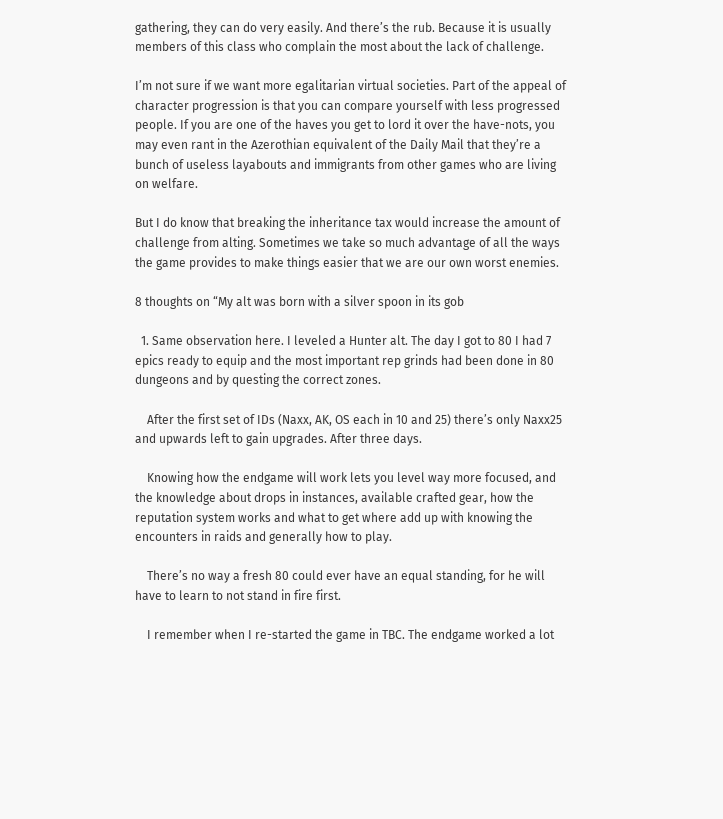gathering, they can do very easily. And there’s the rub. Because it is usually members of this class who complain the most about the lack of challenge.

I’m not sure if we want more egalitarian virtual societies. Part of the appeal of character progression is that you can compare yourself with less progressed people. If you are one of the haves you get to lord it over the have-nots, you may even rant in the Azerothian equivalent of the Daily Mail that they’re a bunch of useless layabouts and immigrants from other games who are living on welfare.

But I do know that breaking the inheritance tax would increase the amount of challenge from alting. Sometimes we take so much advantage of all the ways the game provides to make things easier that we are our own worst enemies.

8 thoughts on “My alt was born with a silver spoon in its gob

  1. Same observation here. I leveled a Hunter alt. The day I got to 80 I had 7 epics ready to equip and the most important rep grinds had been done in 80 dungeons and by questing the correct zones.

    After the first set of IDs (Naxx, AK, OS each in 10 and 25) there’s only Naxx25 and upwards left to gain upgrades. After three days.

    Knowing how the endgame will work lets you level way more focused, and the knowledge about drops in instances, available crafted gear, how the reputation system works and what to get where add up with knowing the encounters in raids and generally how to play.

    There’s no way a fresh 80 could ever have an equal standing, for he will have to learn to not stand in fire first.

    I remember when I re-started the game in TBC. The endgame worked a lot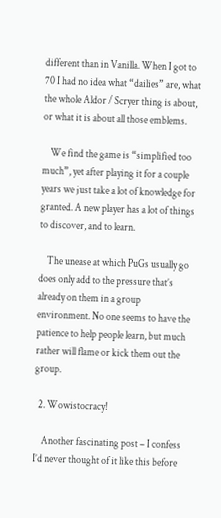different than in Vanilla. When I got to 70 I had no idea what “dailies” are, what the whole Aldor / Scryer thing is about, or what it is about all those emblems.

    We find the game is “simplified too much”, yet after playing it for a couple years we just take a lot of knowledge for granted. A new player has a lot of things to discover, and to learn.

    The unease at which PuGs usually go does only add to the pressure that’s already on them in a group environment. No one seems to have the patience to help people learn, but much rather will flame or kick them out the group.

  2. Wowistocracy!

    Another fascinating post – I confess I’d never thought of it like this before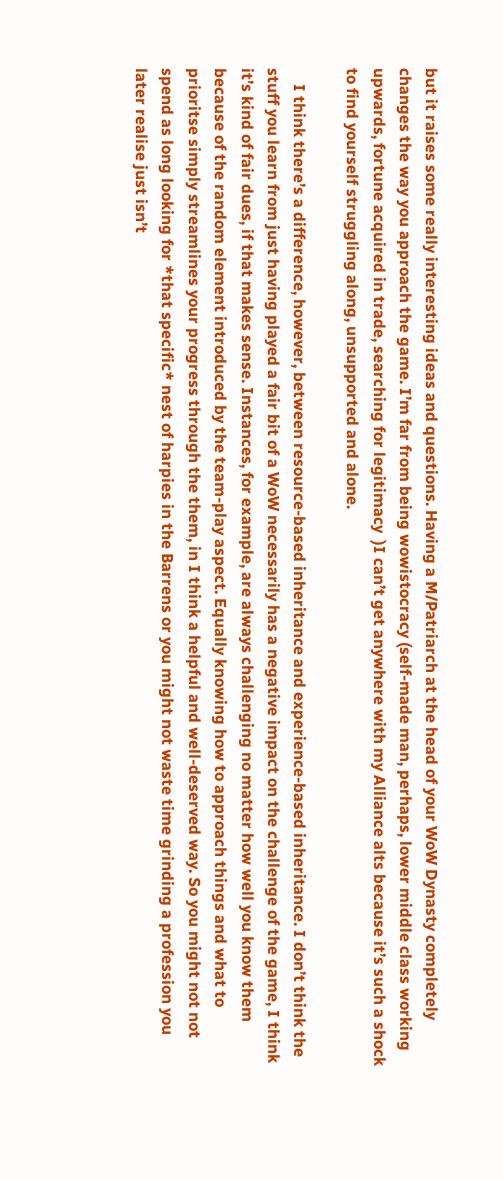but it raises some really interesting ideas and questions. Having a M/Patriarch at the head of your WoW Dynasty completely changes the way you approach the game. I’m far from being wowistocracy (self-made man, perhaps, lower middle class working upwards, fortune acquired in trade, searching for legitimacy  )I can’t get anywhere with my Alliance alts because it’s such a shock to find yourself struggling along, unsupported and alone.

    I think there’s a difference, however, between resource-based inheritance and experience-based inheritance. I don’t think the stuff you learn from just having played a fair bit of a WoW necessarily has a negative impact on the challenge of the game, I think it’s kind of fair dues, if that makes sense. Instances, for example, are always challenging no matter how well you know them because of the random element introduced by the team-play aspect. Equally knowing how to approach things and what to prioritse simply streamlines your progress through the them, in I think a helpful and well-deserved way. So you might not not spend as long looking for *that specific* nest of harpies in the Barrens or you might not waste time grinding a profession you later realise just isn’t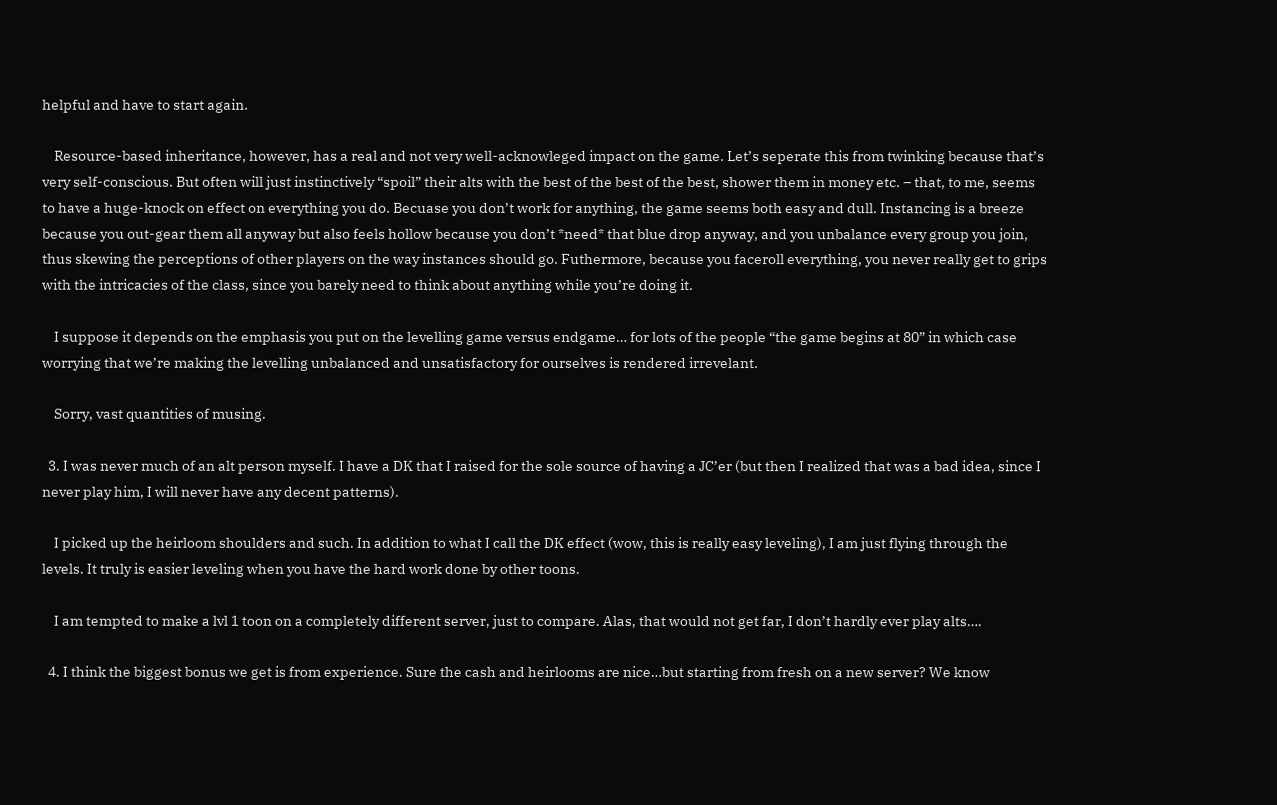helpful and have to start again.

    Resource-based inheritance, however, has a real and not very well-acknowleged impact on the game. Let’s seperate this from twinking because that’s very self-conscious. But often will just instinctively “spoil” their alts with the best of the best of the best, shower them in money etc. – that, to me, seems to have a huge-knock on effect on everything you do. Becuase you don’t work for anything, the game seems both easy and dull. Instancing is a breeze because you out-gear them all anyway but also feels hollow because you don’t *need* that blue drop anyway, and you unbalance every group you join, thus skewing the perceptions of other players on the way instances should go. Futhermore, because you faceroll everything, you never really get to grips with the intricacies of the class, since you barely need to think about anything while you’re doing it.

    I suppose it depends on the emphasis you put on the levelling game versus endgame… for lots of the people “the game begins at 80” in which case worrying that we’re making the levelling unbalanced and unsatisfactory for ourselves is rendered irrevelant.

    Sorry, vast quantities of musing.

  3. I was never much of an alt person myself. I have a DK that I raised for the sole source of having a JC’er (but then I realized that was a bad idea, since I never play him, I will never have any decent patterns).

    I picked up the heirloom shoulders and such. In addition to what I call the DK effect (wow, this is really easy leveling), I am just flying through the levels. It truly is easier leveling when you have the hard work done by other toons.

    I am tempted to make a lvl 1 toon on a completely different server, just to compare. Alas, that would not get far, I don’t hardly ever play alts….

  4. I think the biggest bonus we get is from experience. Sure the cash and heirlooms are nice…but starting from fresh on a new server? We know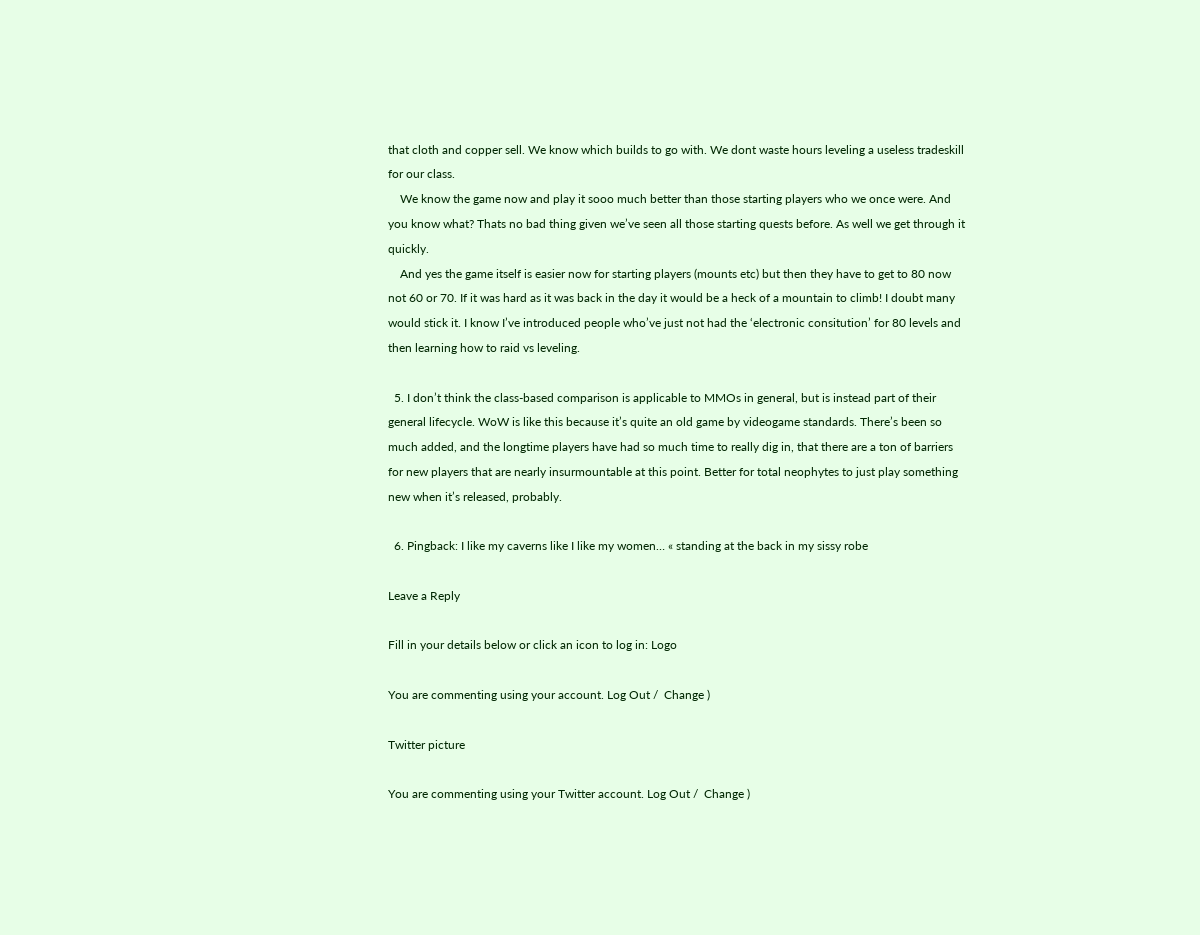that cloth and copper sell. We know which builds to go with. We dont waste hours leveling a useless tradeskill for our class.
    We know the game now and play it sooo much better than those starting players who we once were. And you know what? Thats no bad thing given we’ve seen all those starting quests before. As well we get through it quickly.
    And yes the game itself is easier now for starting players (mounts etc) but then they have to get to 80 now not 60 or 70. If it was hard as it was back in the day it would be a heck of a mountain to climb! I doubt many would stick it. I know I’ve introduced people who’ve just not had the ‘electronic consitution’ for 80 levels and then learning how to raid vs leveling.

  5. I don’t think the class-based comparison is applicable to MMOs in general, but is instead part of their general lifecycle. WoW is like this because it’s quite an old game by videogame standards. There’s been so much added, and the longtime players have had so much time to really dig in, that there are a ton of barriers for new players that are nearly insurmountable at this point. Better for total neophytes to just play something new when it’s released, probably.

  6. Pingback: I like my caverns like I like my women… « standing at the back in my sissy robe

Leave a Reply

Fill in your details below or click an icon to log in: Logo

You are commenting using your account. Log Out /  Change )

Twitter picture

You are commenting using your Twitter account. Log Out /  Change )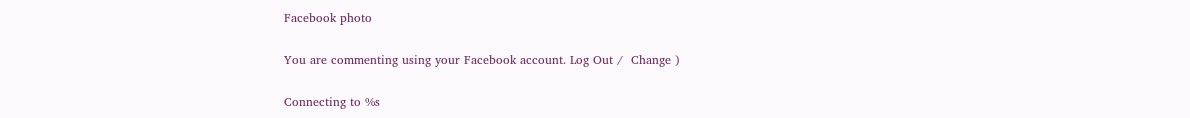Facebook photo

You are commenting using your Facebook account. Log Out /  Change )

Connecting to %s